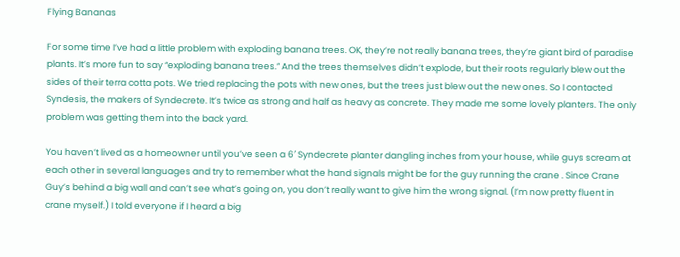Flying Bananas

For some time I’ve had a little problem with exploding banana trees. OK, they’re not really banana trees, they’re giant bird of paradise plants. It’s more fun to say “exploding banana trees.” And the trees themselves didn’t explode, but their roots regularly blew out the sides of their terra cotta pots. We tried replacing the pots with new ones, but the trees just blew out the new ones. So I contacted Syndesis, the makers of Syndecrete. It’s twice as strong and half as heavy as concrete. They made me some lovely planters. The only problem was getting them into the back yard.

You haven’t lived as a homeowner until you’ve seen a 6′ Syndecrete planter dangling inches from your house, while guys scream at each other in several languages and try to remember what the hand signals might be for the guy running the crane . Since Crane Guy’s behind a big wall and can’t see what’s going on, you don’t really want to give him the wrong signal. (I’m now pretty fluent in crane myself.) I told everyone if I heard a big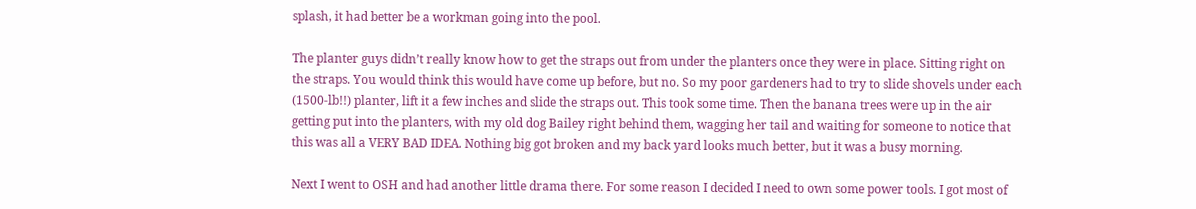splash, it had better be a workman going into the pool.

The planter guys didn’t really know how to get the straps out from under the planters once they were in place. Sitting right on the straps. You would think this would have come up before, but no. So my poor gardeners had to try to slide shovels under each (1500-lb!!) planter, lift it a few inches and slide the straps out. This took some time. Then the banana trees were up in the air getting put into the planters, with my old dog Bailey right behind them, wagging her tail and waiting for someone to notice that this was all a VERY BAD IDEA. Nothing big got broken and my back yard looks much better, but it was a busy morning.

Next I went to OSH and had another little drama there. For some reason I decided I need to own some power tools. I got most of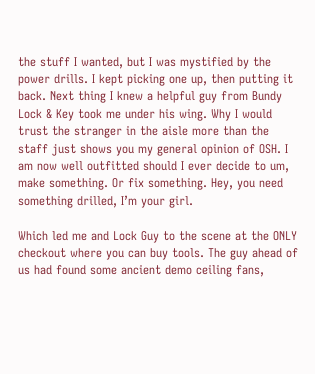the stuff I wanted, but I was mystified by the power drills. I kept picking one up, then putting it back. Next thing I knew a helpful guy from Bundy Lock & Key took me under his wing. Why I would trust the stranger in the aisle more than the staff just shows you my general opinion of OSH. I am now well outfitted should I ever decide to um, make something. Or fix something. Hey, you need something drilled, I’m your girl.

Which led me and Lock Guy to the scene at the ONLY checkout where you can buy tools. The guy ahead of us had found some ancient demo ceiling fans,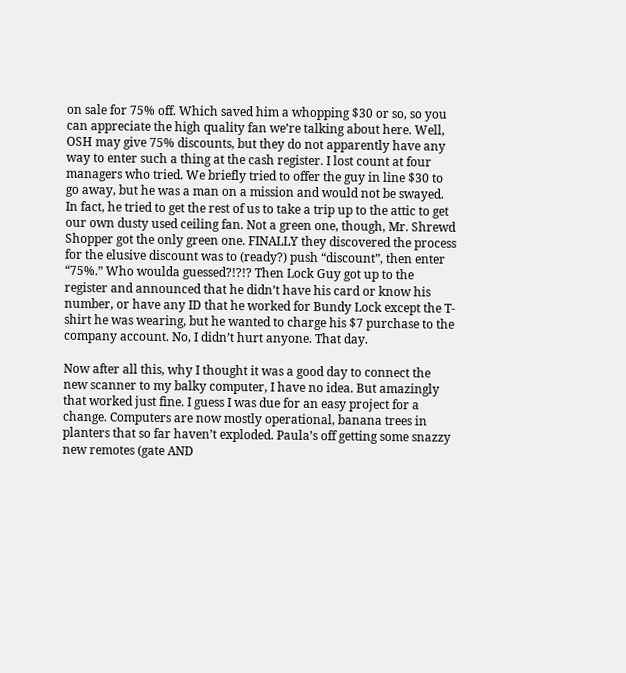on sale for 75% off. Which saved him a whopping $30 or so, so you can appreciate the high quality fan we’re talking about here. Well, OSH may give 75% discounts, but they do not apparently have any way to enter such a thing at the cash register. I lost count at four managers who tried. We briefly tried to offer the guy in line $30 to go away, but he was a man on a mission and would not be swayed. In fact, he tried to get the rest of us to take a trip up to the attic to get our own dusty used ceiling fan. Not a green one, though, Mr. Shrewd Shopper got the only green one. FINALLY they discovered the process for the elusive discount was to (ready?) push “discount”, then enter “75%.” Who woulda guessed?!?!? Then Lock Guy got up to the register and announced that he didn’t have his card or know his number, or have any ID that he worked for Bundy Lock except the T-shirt he was wearing, but he wanted to charge his $7 purchase to the company account. No, I didn’t hurt anyone. That day.

Now after all this, why I thought it was a good day to connect the new scanner to my balky computer, I have no idea. But amazingly that worked just fine. I guess I was due for an easy project for a change. Computers are now mostly operational, banana trees in planters that so far haven’t exploded. Paula’s off getting some snazzy new remotes (gate AND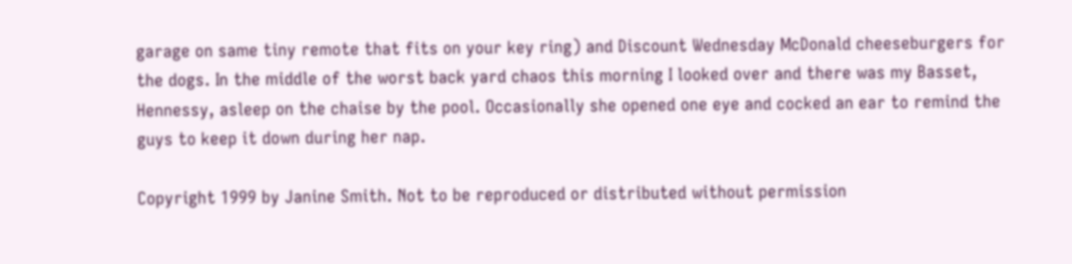garage on same tiny remote that fits on your key ring) and Discount Wednesday McDonald cheeseburgers for the dogs. In the middle of the worst back yard chaos this morning I looked over and there was my Basset, Hennessy, asleep on the chaise by the pool. Occasionally she opened one eye and cocked an ear to remind the guys to keep it down during her nap.

Copyright 1999 by Janine Smith. Not to be reproduced or distributed without permission